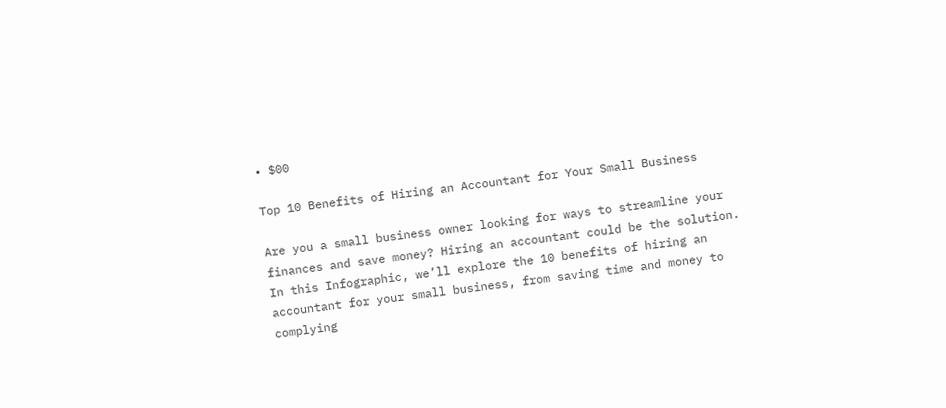• $00

Top 10 Benefits of Hiring an Accountant for Your Small Business

Are you a small business owner looking for ways to streamline your finances and save money? Hiring an accountant could be the solution. In this Infographic, we’ll explore the 10 benefits of hiring an accountant for your small business, from saving time and money to complying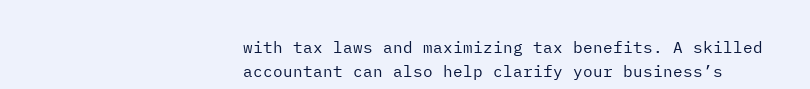with tax laws and maximizing tax benefits. A skilled accountant can also help clarify your business’s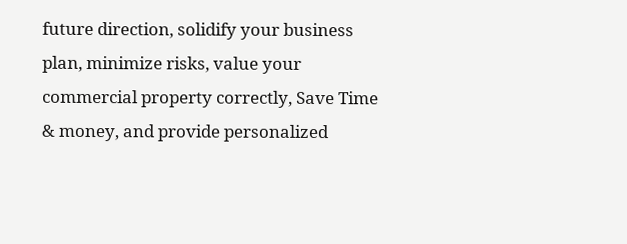future direction, solidify your business plan, minimize risks, value your commercial property correctly, Save Time & money, and provide personalized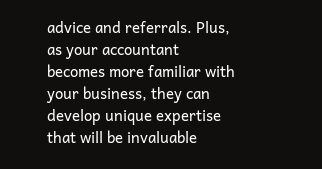advice and referrals. Plus, as your accountant becomes more familiar with your business, they can develop unique expertise that will be invaluable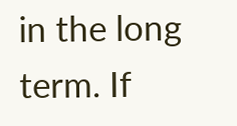in the long term. If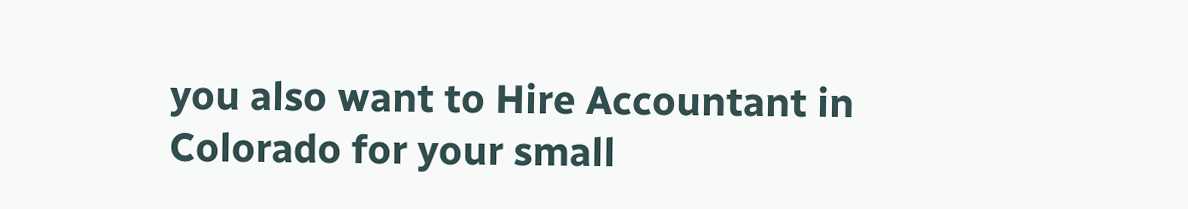you also want to Hire Accountant in Colorado for your small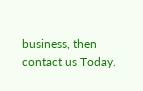business, then contact us Today.